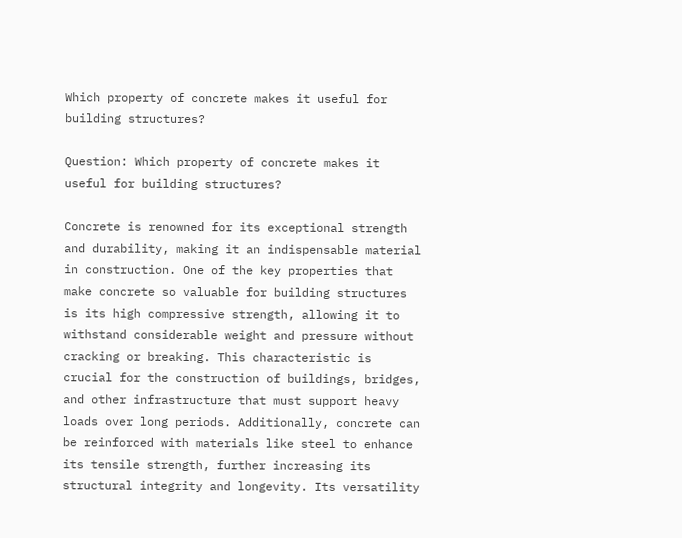Which property of concrete makes it useful for building structures?

Question: Which property of concrete makes it useful for building structures?

Concrete is renowned for its exceptional strength and durability, making it an indispensable material in construction. One of the key properties that make concrete so valuable for building structures is its high compressive strength, allowing it to withstand considerable weight and pressure without cracking or breaking. This characteristic is crucial for the construction of buildings, bridges, and other infrastructure that must support heavy loads over long periods. Additionally, concrete can be reinforced with materials like steel to enhance its tensile strength, further increasing its structural integrity and longevity. Its versatility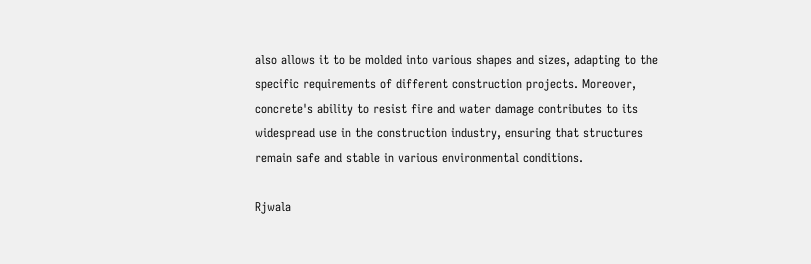also allows it to be molded into various shapes and sizes, adapting to the specific requirements of different construction projects. Moreover, concrete's ability to resist fire and water damage contributes to its widespread use in the construction industry, ensuring that structures remain safe and stable in various environmental conditions.

Rjwala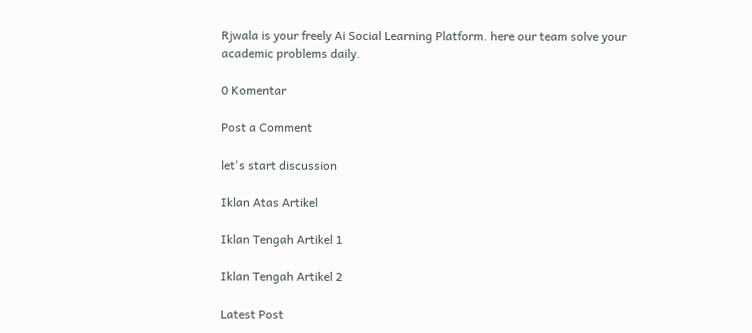Rjwala is your freely Ai Social Learning Platform. here our team solve your academic problems daily.

0 Komentar

Post a Comment

let's start discussion

Iklan Atas Artikel

Iklan Tengah Artikel 1

Iklan Tengah Artikel 2

Latest Post